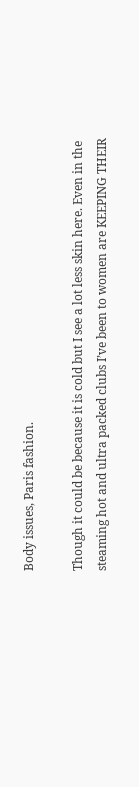Body issues, Paris fashion.

Though it could be because it is cold but I see a lot less skin here. Even in the steaming hot and ultra packed clubs I’ve been to women are KEEPING THEIR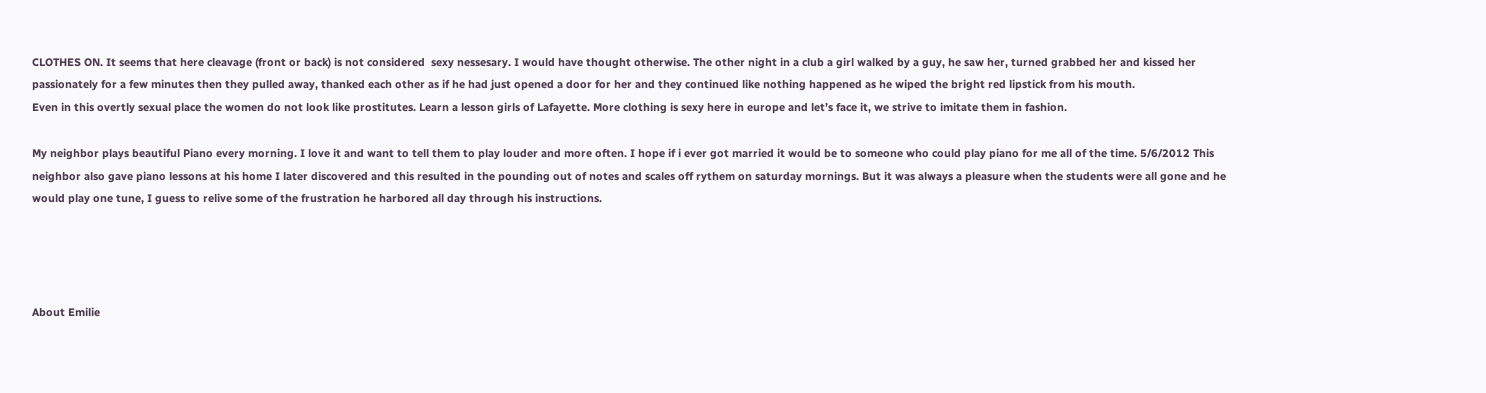CLOTHES ON. It seems that here cleavage (front or back) is not considered  sexy nessesary. I would have thought otherwise. The other night in a club a girl walked by a guy, he saw her, turned grabbed her and kissed her passionately for a few minutes then they pulled away, thanked each other as if he had just opened a door for her and they continued like nothing happened as he wiped the bright red lipstick from his mouth.
Even in this overtly sexual place the women do not look like prostitutes. Learn a lesson girls of Lafayette. More clothing is sexy here in europe and let’s face it, we strive to imitate them in fashion.

My neighbor plays beautiful Piano every morning. I love it and want to tell them to play louder and more often. I hope if i ever got married it would be to someone who could play piano for me all of the time. 5/6/2012 This neighbor also gave piano lessons at his home I later discovered and this resulted in the pounding out of notes and scales off rythem on saturday mornings. But it was always a pleasure when the students were all gone and he would play one tune, I guess to relive some of the frustration he harbored all day through his instructions.




About Emilie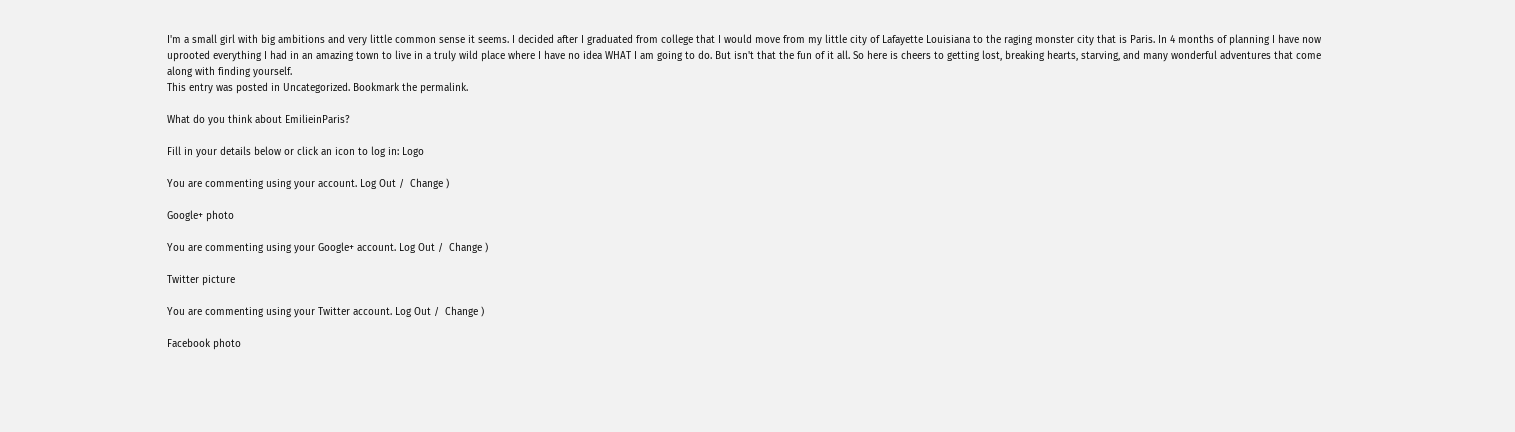I'm a small girl with big ambitions and very little common sense it seems. I decided after I graduated from college that I would move from my little city of Lafayette Louisiana to the raging monster city that is Paris. In 4 months of planning I have now uprooted everything I had in an amazing town to live in a truly wild place where I have no idea WHAT I am going to do. But isn't that the fun of it all. So here is cheers to getting lost, breaking hearts, starving, and many wonderful adventures that come along with finding yourself.
This entry was posted in Uncategorized. Bookmark the permalink.

What do you think about EmilieinParis?

Fill in your details below or click an icon to log in: Logo

You are commenting using your account. Log Out /  Change )

Google+ photo

You are commenting using your Google+ account. Log Out /  Change )

Twitter picture

You are commenting using your Twitter account. Log Out /  Change )

Facebook photo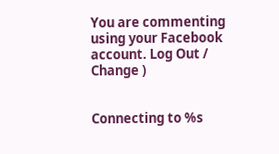You are commenting using your Facebook account. Log Out /  Change )


Connecting to %s